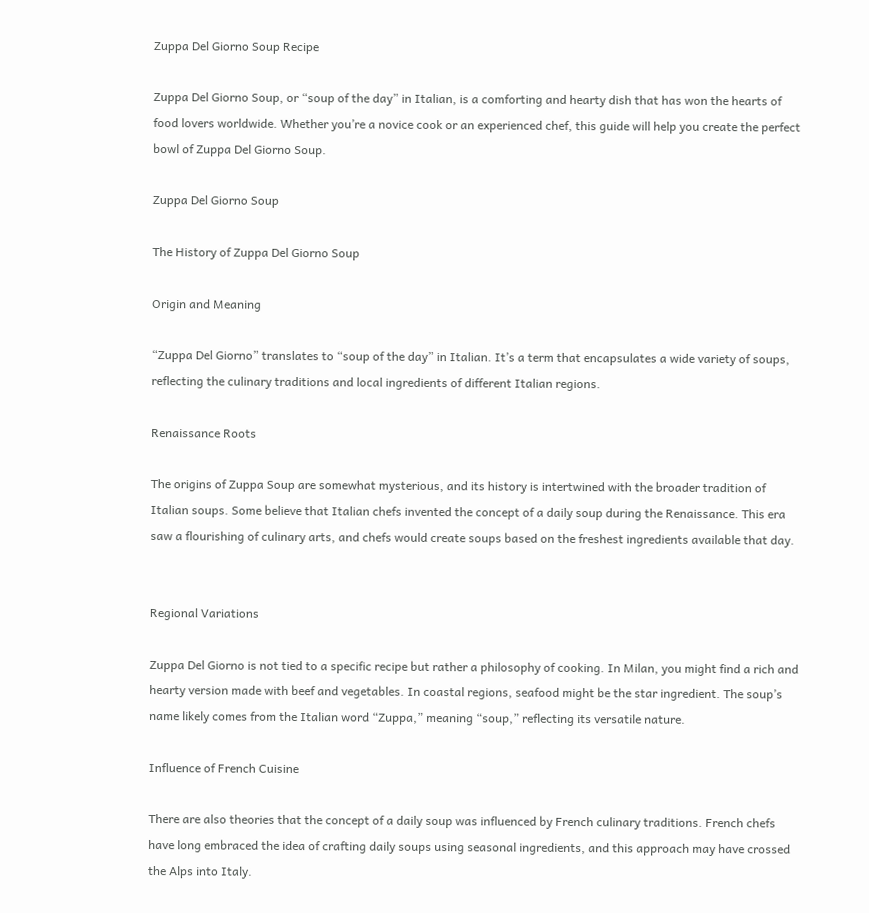Zuppa Del Giorno Soup Recipe

Zuppa Del Giorno Soup, or “soup of the day” in Italian, is a comforting and hearty dish that has won the hearts of food lovers worldwide. Whether you’re a novice cook or an experienced chef, this guide will help you create the perfect bowl of Zuppa Del Giorno Soup.

Zuppa Del Giorno Soup

The History of Zuppa Del Giorno Soup

Origin and Meaning

“Zuppa Del Giorno” translates to “soup of the day” in Italian. It’s a term that encapsulates a wide variety of soups, reflecting the culinary traditions and local ingredients of different Italian regions.

Renaissance Roots

The origins of Zuppa Soup are somewhat mysterious, and its history is intertwined with the broader tradition of Italian soups. Some believe that Italian chefs invented the concept of a daily soup during the Renaissance. This era saw a flourishing of culinary arts, and chefs would create soups based on the freshest ingredients available that day.


Regional Variations

Zuppa Del Giorno is not tied to a specific recipe but rather a philosophy of cooking. In Milan, you might find a rich and hearty version made with beef and vegetables. In coastal regions, seafood might be the star ingredient. The soup’s name likely comes from the Italian word “Zuppa,” meaning “soup,” reflecting its versatile nature.

Influence of French Cuisine

There are also theories that the concept of a daily soup was influenced by French culinary traditions. French chefs have long embraced the idea of crafting daily soups using seasonal ingredients, and this approach may have crossed the Alps into Italy.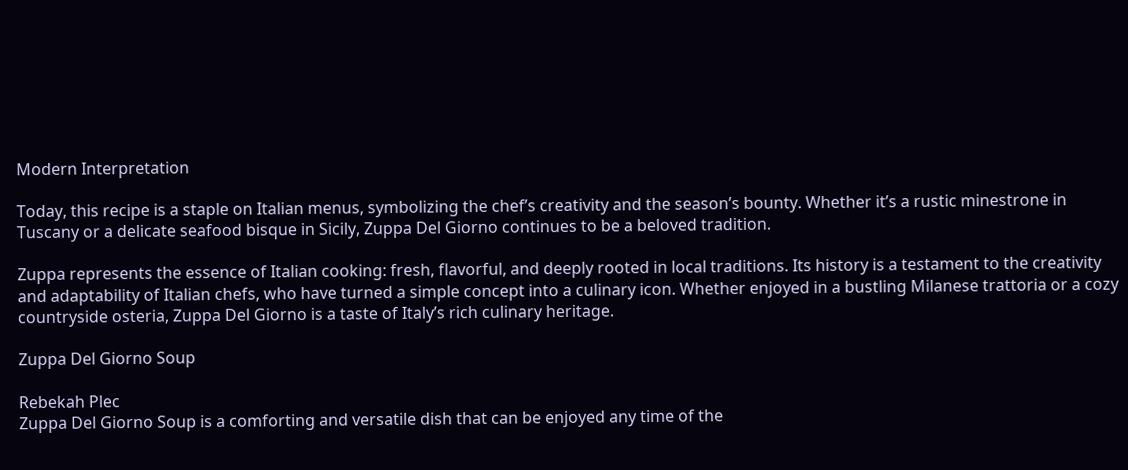Modern Interpretation

Today, this recipe is a staple on Italian menus, symbolizing the chef’s creativity and the season’s bounty. Whether it’s a rustic minestrone in Tuscany or a delicate seafood bisque in Sicily, Zuppa Del Giorno continues to be a beloved tradition.

Zuppa represents the essence of Italian cooking: fresh, flavorful, and deeply rooted in local traditions. Its history is a testament to the creativity and adaptability of Italian chefs, who have turned a simple concept into a culinary icon. Whether enjoyed in a bustling Milanese trattoria or a cozy countryside osteria, Zuppa Del Giorno is a taste of Italy’s rich culinary heritage.

Zuppa Del Giorno Soup

Rebekah Plec
Zuppa Del Giorno Soup is a comforting and versatile dish that can be enjoyed any time of the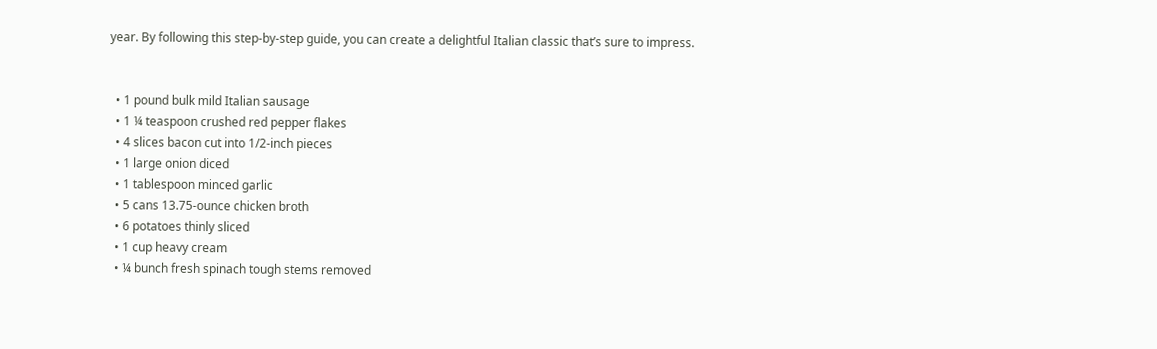year. By following this step-by-step guide, you can create a delightful Italian classic that’s sure to impress.


  • 1 pound bulk mild Italian sausage
  • 1 ¼ teaspoon crushed red pepper flakes
  • 4 slices bacon cut into 1/2-inch pieces
  • 1 large onion diced
  • 1 tablespoon minced garlic
  • 5 cans 13.75-ounce chicken broth
  • 6 potatoes thinly sliced
  • 1 cup heavy cream
  • ¼ bunch fresh spinach tough stems removed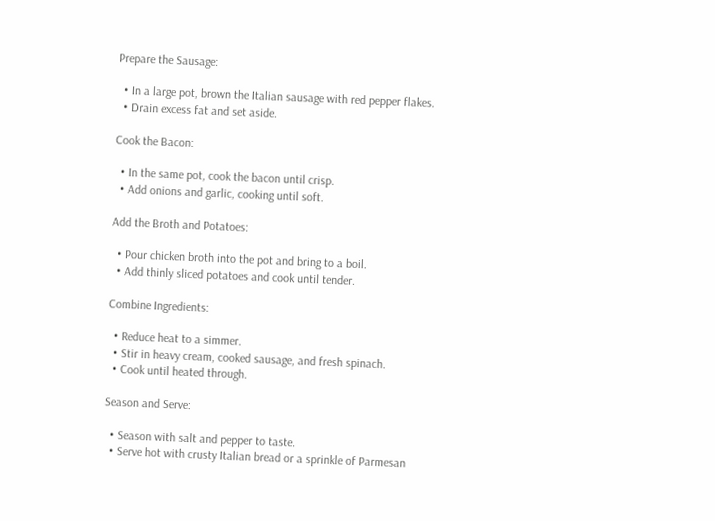Prepare the Sausage:

  • In a large pot, brown the Italian sausage with red pepper flakes.
  • Drain excess fat and set aside.

Cook the Bacon:

  • In the same pot, cook the bacon until crisp.
  • Add onions and garlic, cooking until soft.

Add the Broth and Potatoes:

  • Pour chicken broth into the pot and bring to a boil.
  • Add thinly sliced potatoes and cook until tender.

Combine Ingredients:

  • Reduce heat to a simmer.
  • Stir in heavy cream, cooked sausage, and fresh spinach.
  • Cook until heated through.

Season and Serve:

  • Season with salt and pepper to taste.
  • Serve hot with crusty Italian bread or a sprinkle of Parmesan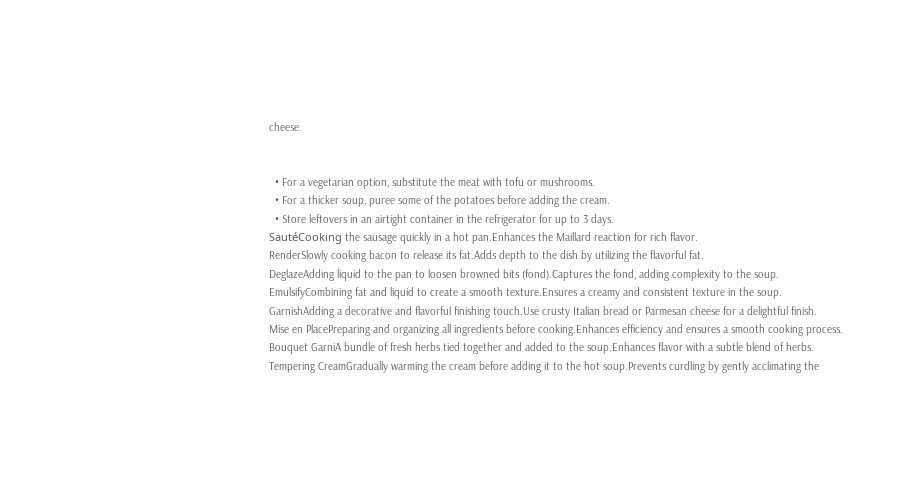cheese.


  • For a vegetarian option, substitute the meat with tofu or mushrooms.
  • For a thicker soup, puree some of the potatoes before adding the cream.
  • Store leftovers in an airtight container in the refrigerator for up to 3 days.
SautéCooking the sausage quickly in a hot pan.Enhances the Maillard reaction for rich flavor.
RenderSlowly cooking bacon to release its fat.Adds depth to the dish by utilizing the flavorful fat.
DeglazeAdding liquid to the pan to loosen browned bits (fond).Captures the fond, adding complexity to the soup.
EmulsifyCombining fat and liquid to create a smooth texture.Ensures a creamy and consistent texture in the soup.
GarnishAdding a decorative and flavorful finishing touch.Use crusty Italian bread or Parmesan cheese for a delightful finish.
Mise en PlacePreparing and organizing all ingredients before cooking.Enhances efficiency and ensures a smooth cooking process.
Bouquet GarniA bundle of fresh herbs tied together and added to the soup.Enhances flavor with a subtle blend of herbs.
Tempering CreamGradually warming the cream before adding it to the hot soup.Prevents curdling by gently acclimating the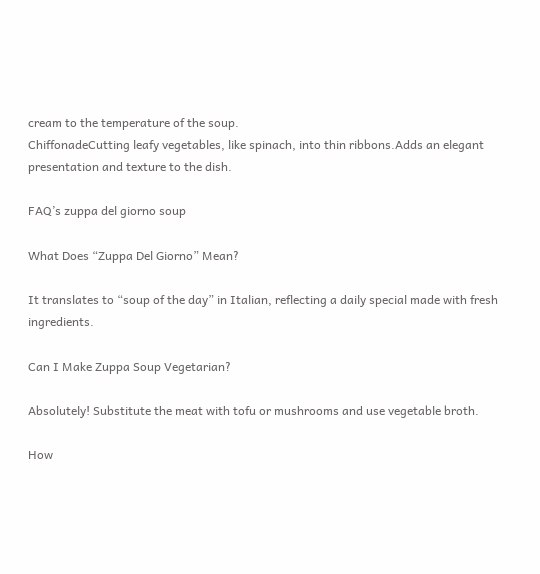cream to the temperature of the soup.
ChiffonadeCutting leafy vegetables, like spinach, into thin ribbons.Adds an elegant presentation and texture to the dish.

FAQ’s zuppa del giorno soup

What Does “Zuppa Del Giorno” Mean?

It translates to “soup of the day” in Italian, reflecting a daily special made with fresh ingredients.

Can I Make Zuppa Soup Vegetarian?

Absolutely! Substitute the meat with tofu or mushrooms and use vegetable broth.

How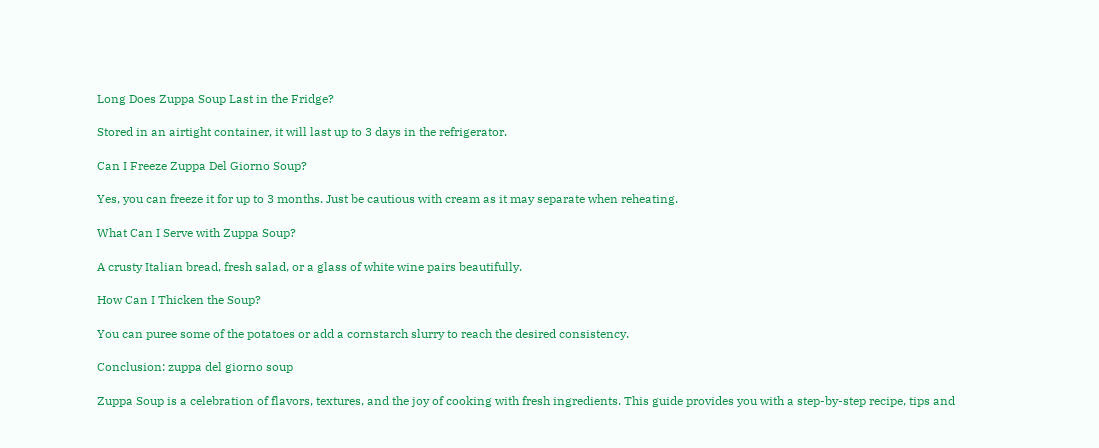Long Does Zuppa Soup Last in the Fridge?

Stored in an airtight container, it will last up to 3 days in the refrigerator.

Can I Freeze Zuppa Del Giorno Soup?

Yes, you can freeze it for up to 3 months. Just be cautious with cream as it may separate when reheating.

What Can I Serve with Zuppa Soup?

A crusty Italian bread, fresh salad, or a glass of white wine pairs beautifully.

How Can I Thicken the Soup?

You can puree some of the potatoes or add a cornstarch slurry to reach the desired consistency.

Conclusion: zuppa del giorno soup

Zuppa Soup is a celebration of flavors, textures, and the joy of cooking with fresh ingredients. This guide provides you with a step-by-step recipe, tips and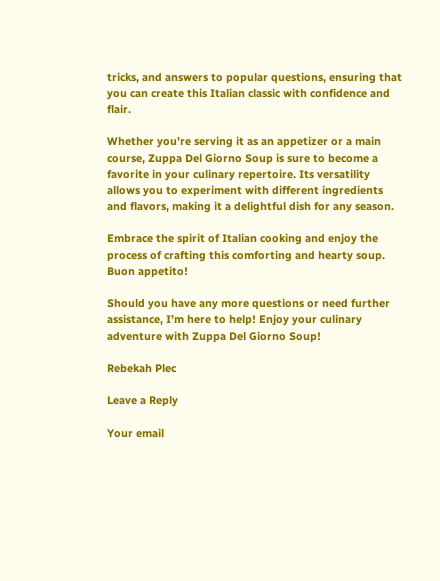tricks, and answers to popular questions, ensuring that you can create this Italian classic with confidence and flair.

Whether you’re serving it as an appetizer or a main course, Zuppa Del Giorno Soup is sure to become a favorite in your culinary repertoire. Its versatility allows you to experiment with different ingredients and flavors, making it a delightful dish for any season.

Embrace the spirit of Italian cooking and enjoy the process of crafting this comforting and hearty soup. Buon appetito!

Should you have any more questions or need further assistance, I’m here to help! Enjoy your culinary adventure with Zuppa Del Giorno Soup!

Rebekah Plec

Leave a Reply

Your email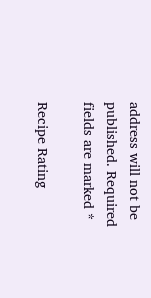address will not be published. Required fields are marked *

Recipe Rating